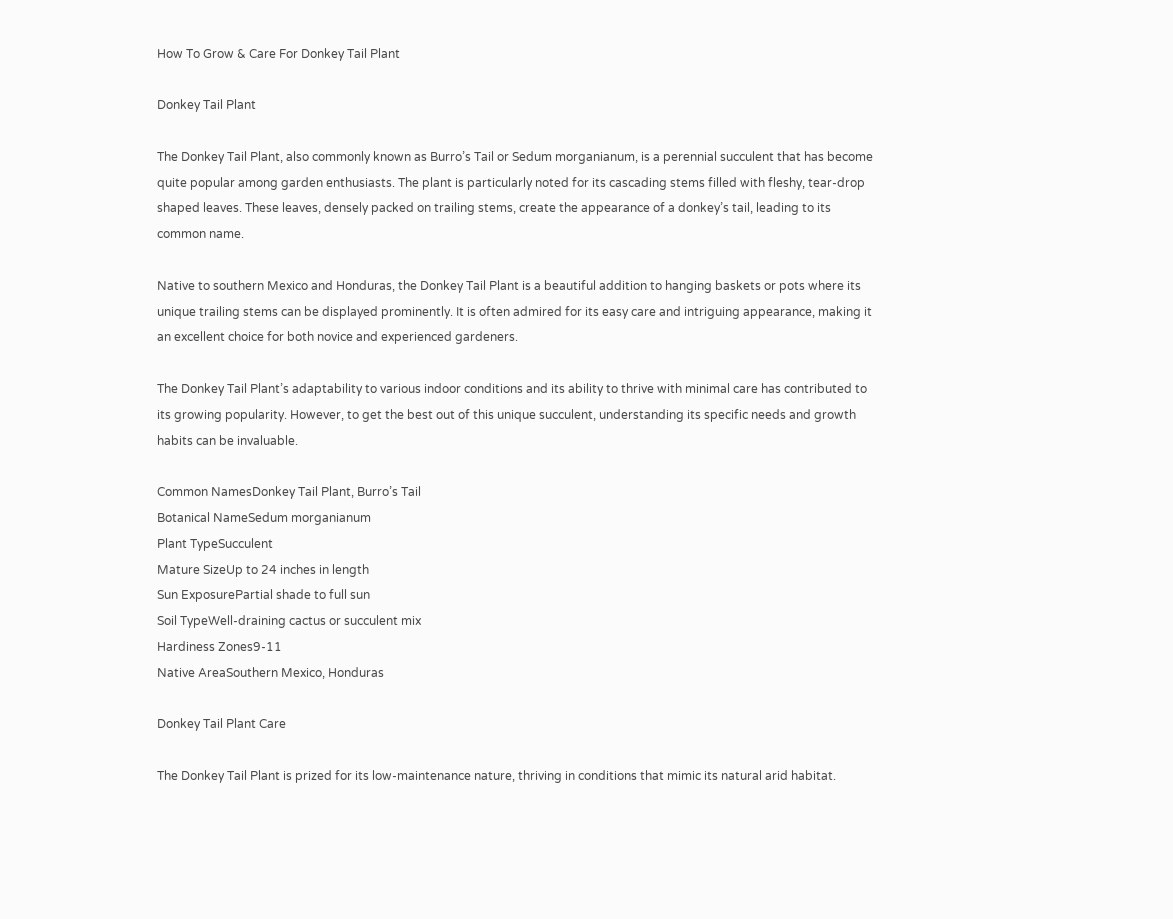How To Grow & Care For Donkey Tail Plant

Donkey Tail Plant

The Donkey Tail Plant, also commonly known as Burro’s Tail or Sedum morganianum, is a perennial succulent that has become quite popular among garden enthusiasts. The plant is particularly noted for its cascading stems filled with fleshy, tear-drop shaped leaves. These leaves, densely packed on trailing stems, create the appearance of a donkey’s tail, leading to its common name.

Native to southern Mexico and Honduras, the Donkey Tail Plant is a beautiful addition to hanging baskets or pots where its unique trailing stems can be displayed prominently. It is often admired for its easy care and intriguing appearance, making it an excellent choice for both novice and experienced gardeners.

The Donkey Tail Plant’s adaptability to various indoor conditions and its ability to thrive with minimal care has contributed to its growing popularity. However, to get the best out of this unique succulent, understanding its specific needs and growth habits can be invaluable.

Common NamesDonkey Tail Plant, Burro’s Tail
Botanical NameSedum morganianum
Plant TypeSucculent
Mature SizeUp to 24 inches in length
Sun ExposurePartial shade to full sun
Soil TypeWell-draining cactus or succulent mix
Hardiness Zones9-11
Native AreaSouthern Mexico, Honduras

Donkey Tail Plant Care

The Donkey Tail Plant is prized for its low-maintenance nature, thriving in conditions that mimic its natural arid habitat.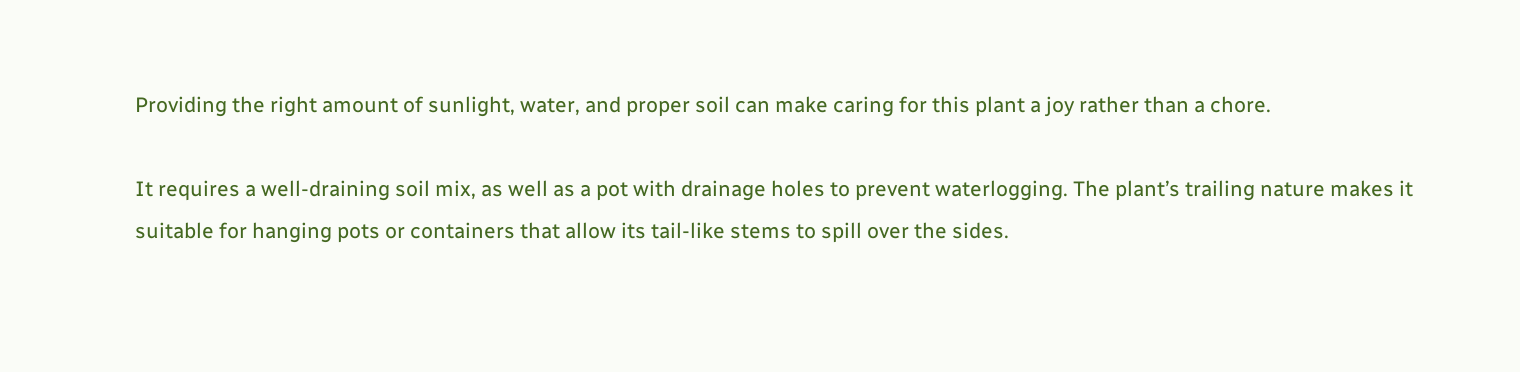Providing the right amount of sunlight, water, and proper soil can make caring for this plant a joy rather than a chore.

It requires a well-draining soil mix, as well as a pot with drainage holes to prevent waterlogging. The plant’s trailing nature makes it suitable for hanging pots or containers that allow its tail-like stems to spill over the sides.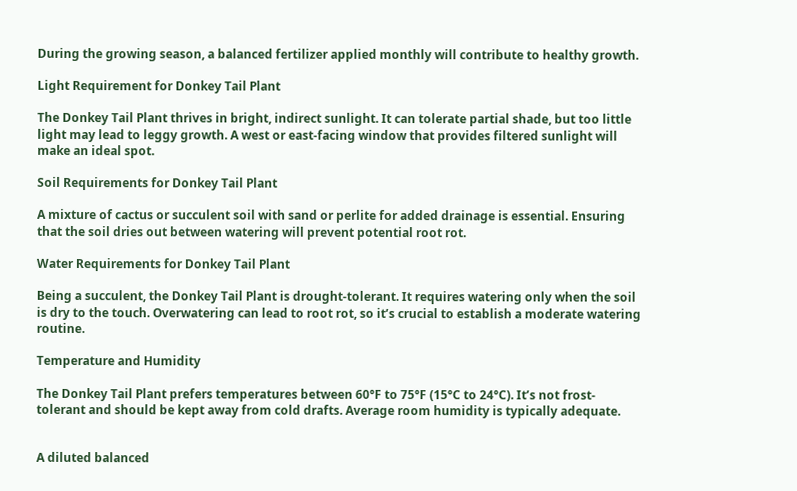During the growing season, a balanced fertilizer applied monthly will contribute to healthy growth.

Light Requirement for Donkey Tail Plant

The Donkey Tail Plant thrives in bright, indirect sunlight. It can tolerate partial shade, but too little light may lead to leggy growth. A west or east-facing window that provides filtered sunlight will make an ideal spot.

Soil Requirements for Donkey Tail Plant

A mixture of cactus or succulent soil with sand or perlite for added drainage is essential. Ensuring that the soil dries out between watering will prevent potential root rot.

Water Requirements for Donkey Tail Plant

Being a succulent, the Donkey Tail Plant is drought-tolerant. It requires watering only when the soil is dry to the touch. Overwatering can lead to root rot, so it’s crucial to establish a moderate watering routine.

Temperature and Humidity

The Donkey Tail Plant prefers temperatures between 60°F to 75°F (15°C to 24°C). It’s not frost-tolerant and should be kept away from cold drafts. Average room humidity is typically adequate.


A diluted balanced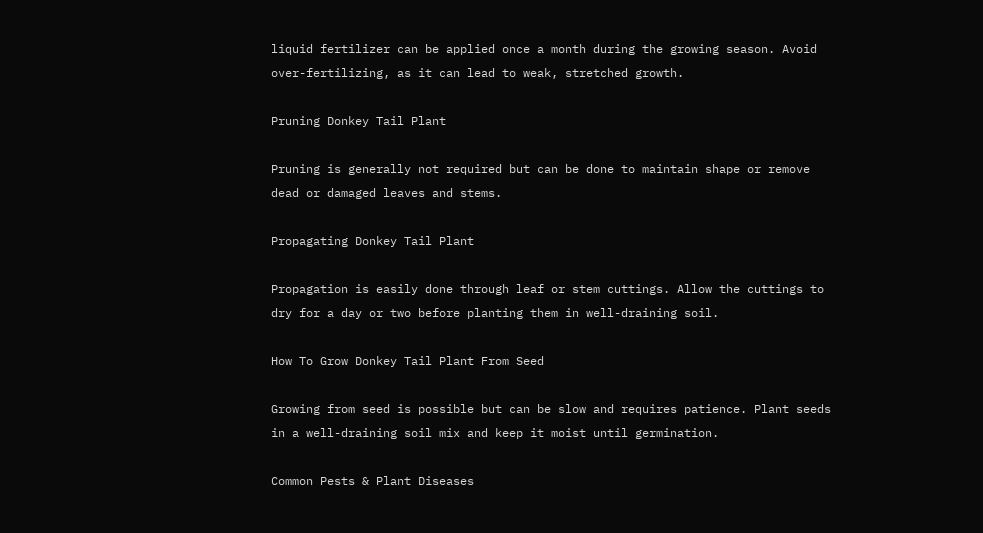liquid fertilizer can be applied once a month during the growing season. Avoid over-fertilizing, as it can lead to weak, stretched growth.

Pruning Donkey Tail Plant

Pruning is generally not required but can be done to maintain shape or remove dead or damaged leaves and stems.

Propagating Donkey Tail Plant

Propagation is easily done through leaf or stem cuttings. Allow the cuttings to dry for a day or two before planting them in well-draining soil.

How To Grow Donkey Tail Plant From Seed

Growing from seed is possible but can be slow and requires patience. Plant seeds in a well-draining soil mix and keep it moist until germination.

Common Pests & Plant Diseases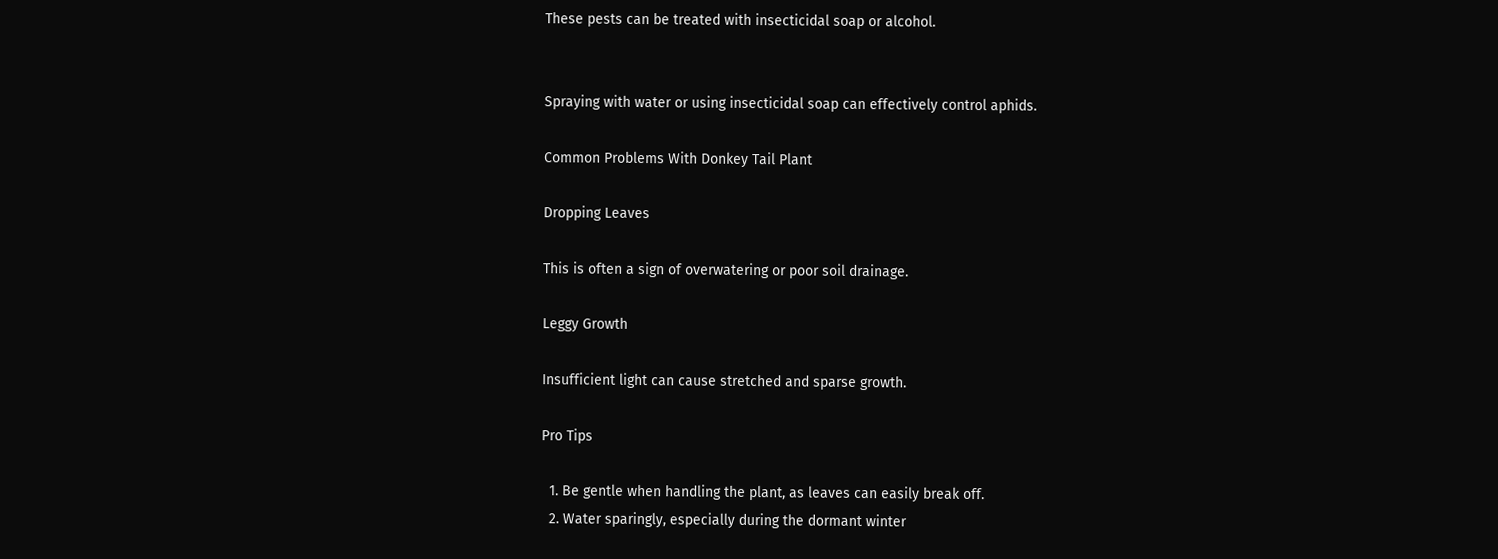These pests can be treated with insecticidal soap or alcohol.


Spraying with water or using insecticidal soap can effectively control aphids.

Common Problems With Donkey Tail Plant

Dropping Leaves

This is often a sign of overwatering or poor soil drainage.

Leggy Growth

Insufficient light can cause stretched and sparse growth.

Pro Tips

  1. Be gentle when handling the plant, as leaves can easily break off.
  2. Water sparingly, especially during the dormant winter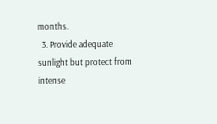months.
  3. Provide adequate sunlight but protect from intense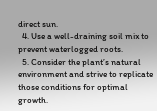direct sun.
  4. Use a well-draining soil mix to prevent waterlogged roots.
  5. Consider the plant’s natural environment and strive to replicate those conditions for optimal growth.